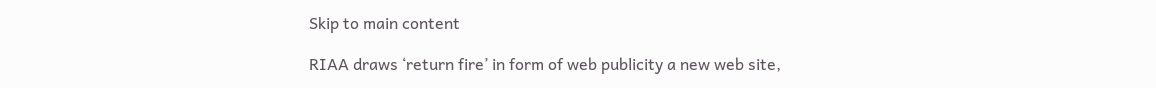Skip to main content

RIAA draws ‘return fire’ in form of web publicity a new web site,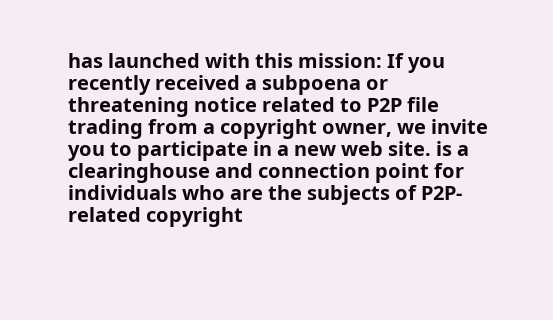has launched with this mission: If you recently received a subpoena or threatening notice related to P2P file trading from a copyright owner, we invite you to participate in a new web site. is a clearinghouse and connection point for individuals who are the subjects of P2P-related copyright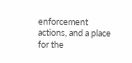enforcement actions, and a place for the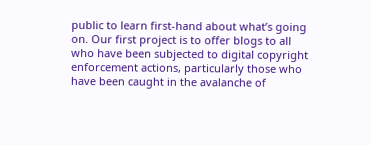public to learn first-hand about what’s going on. Our first project is to offer blogs to all who have been subjected to digital copyright enforcement actions, particularly those who have been caught in the avalanche of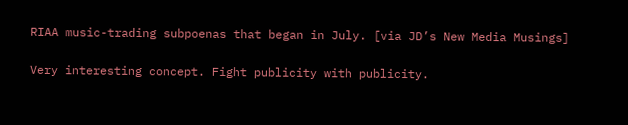RIAA music-trading subpoenas that began in July. [via JD’s New Media Musings]

Very interesting concept. Fight publicity with publicity.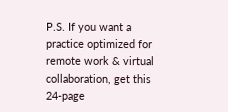P.S. If you want a practice optimized for remote work & virtual collaboration, get this 24-page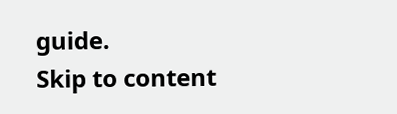guide.
Skip to content